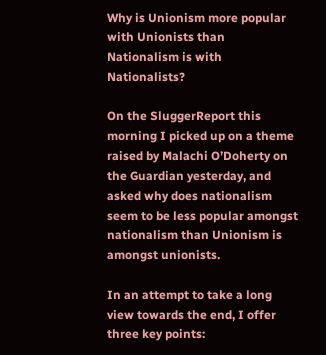Why is Unionism more popular with Unionists than Nationalism is with Nationalists?

On the SluggerReport this morning I picked up on a theme raised by Malachi O’Doherty on the Guardian yesterday, and asked why does nationalism seem to be less popular amongst nationalism than Unionism is amongst unionists.

In an attempt to take a long view towards the end, I offer three key points: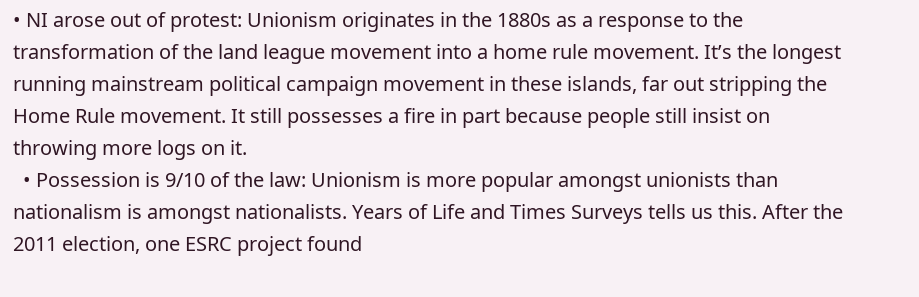• NI arose out of protest: Unionism originates in the 1880s as a response to the transformation of the land league movement into a home rule movement. It’s the longest running mainstream political campaign movement in these islands, far out stripping the Home Rule movement. It still possesses a fire in part because people still insist on throwing more logs on it.
  • Possession is 9/10 of the law: Unionism is more popular amongst unionists than nationalism is amongst nationalists. Years of Life and Times Surveys tells us this. After the 2011 election, one ESRC project found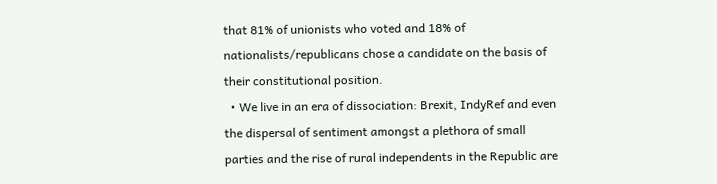that 81% of unionists who voted and 18% of nationalists/republicans chose a candidate on the basis of their constitutional position.
  • We live in an era of dissociation: Brexit, IndyRef and even the dispersal of sentiment amongst a plethora of small parties and the rise of rural independents in the Republic are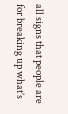all signs that people are for breaking up what’s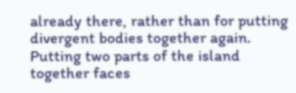already there, rather than for putting divergent bodies together again. Putting two parts of the island together faces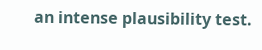an intense plausibility test.